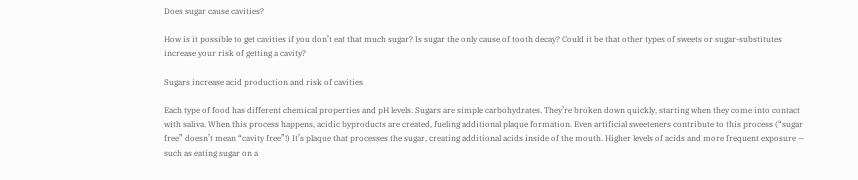Does sugar cause cavities?

How is it possible to get cavities if you don’t eat that much sugar? Is sugar the only cause of tooth decay? Could it be that other types of sweets or sugar-substitutes increase your risk of getting a cavity?

Sugars increase acid production and risk of cavities

Each type of food has different chemical properties and pH levels. Sugars are simple carbohydrates. They’re broken down quickly, starting when they come into contact with saliva. When this process happens, acidic byproducts are created, fueling additional plaque formation. Even artificial sweeteners contribute to this process (“sugar free” doesn’t mean “cavity free”!) It’s plaque that processes the sugar, creating additional acids inside of the mouth. Higher levels of acids and more frequent exposure — such as eating sugar on a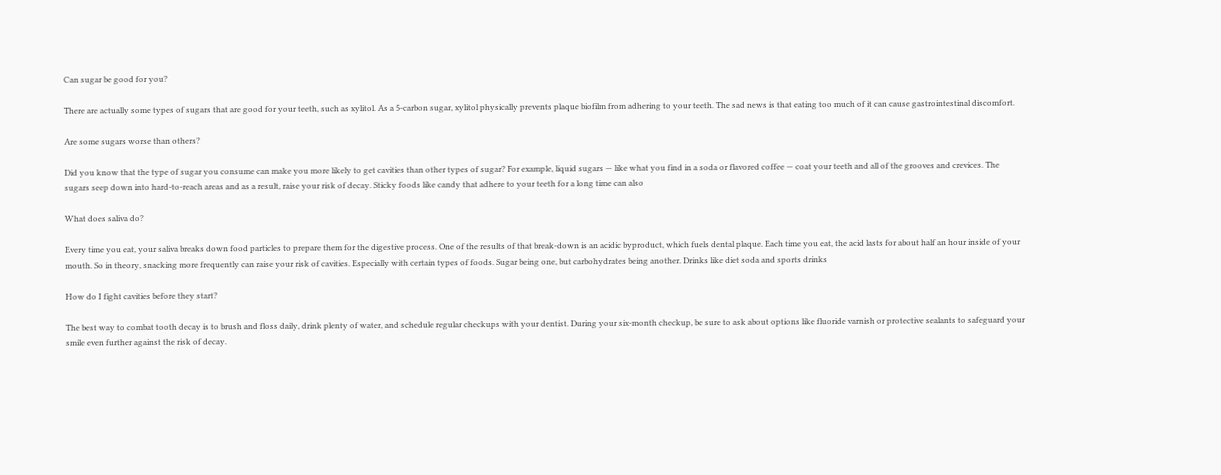Can sugar be good for you?

There are actually some types of sugars that are good for your teeth, such as xylitol. As a 5-carbon sugar, xylitol physically prevents plaque biofilm from adhering to your teeth. The sad news is that eating too much of it can cause gastrointestinal discomfort.

Are some sugars worse than others?

Did you know that the type of sugar you consume can make you more likely to get cavities than other types of sugar? For example, liquid sugars — like what you find in a soda or flavored coffee — coat your teeth and all of the grooves and crevices. The sugars seep down into hard-to-reach areas and as a result, raise your risk of decay. Sticky foods like candy that adhere to your teeth for a long time can also

What does saliva do?

Every time you eat, your saliva breaks down food particles to prepare them for the digestive process. One of the results of that break-down is an acidic byproduct, which fuels dental plaque. Each time you eat, the acid lasts for about half an hour inside of your mouth. So in theory, snacking more frequently can raise your risk of cavities. Especially with certain types of foods. Sugar being one, but carbohydrates being another. Drinks like diet soda and sports drinks

How do I fight cavities before they start?

The best way to combat tooth decay is to brush and floss daily, drink plenty of water, and schedule regular checkups with your dentist. During your six-month checkup, be sure to ask about options like fluoride varnish or protective sealants to safeguard your smile even further against the risk of decay.